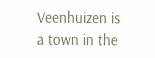Veenhuizen is a town in the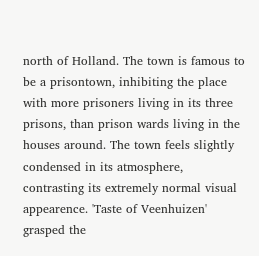north of Holland. The town is famous to be a prisontown, inhibiting the place with more prisoners living in its three prisons, than prison wards living in the houses around. The town feels slightly condensed in its atmosphere, contrasting its extremely normal visual appearence. 'Taste of Veenhuizen' grasped the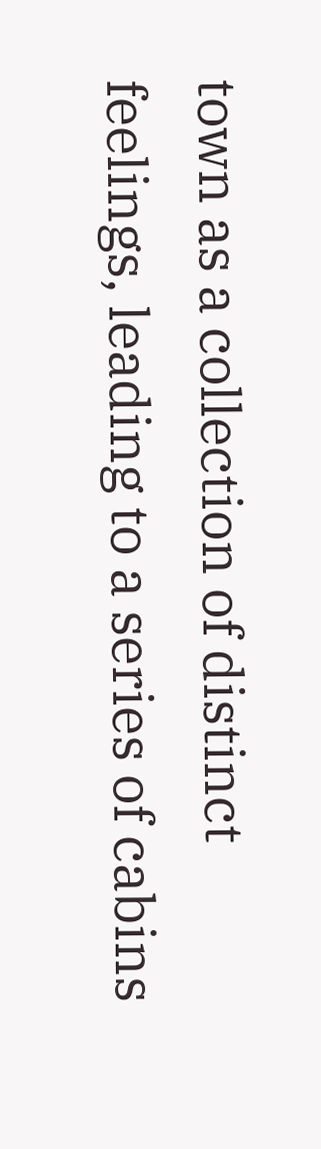town as a collection of distinct feelings, leading to a series of cabins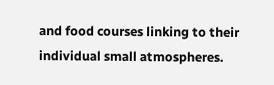and food courses linking to their individual small atmospheres.